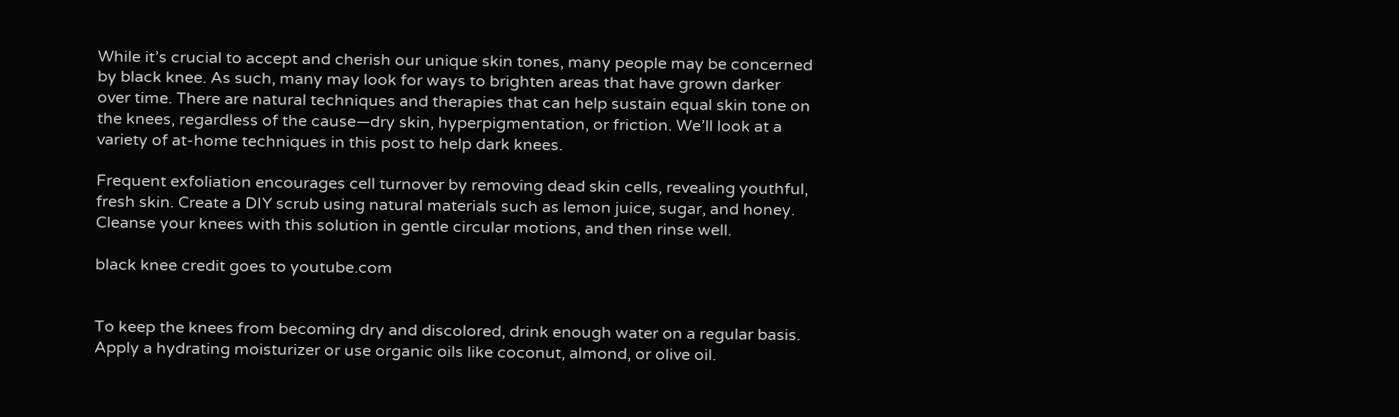While it’s crucial to accept and cherish our unique skin tones, many people may be concerned by black knee. As such, many may look for ways to brighten areas that have grown darker over time. There are natural techniques and therapies that can help sustain equal skin tone on the knees, regardless of the cause—dry skin, hyperpigmentation, or friction. We’ll look at a variety of at-home techniques in this post to help dark knees.

Frequent exfoliation encourages cell turnover by removing dead skin cells, revealing youthful, fresh skin. Create a DIY scrub using natural materials such as lemon juice, sugar, and honey. Cleanse your knees with this solution in gentle circular motions, and then rinse well.

black knee credit goes to youtube.com


To keep the knees from becoming dry and discolored, drink enough water on a regular basis. Apply a hydrating moisturizer or use organic oils like coconut, almond, or olive oil.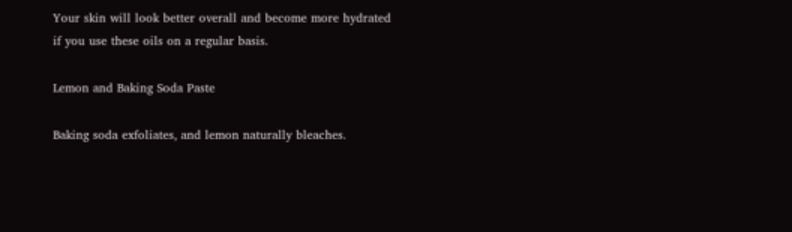Your skin will look better overall and become more hydrated if you use these oils on a regular basis.

Lemon and Baking Soda Paste

Baking soda exfoliates, and lemon naturally bleaches.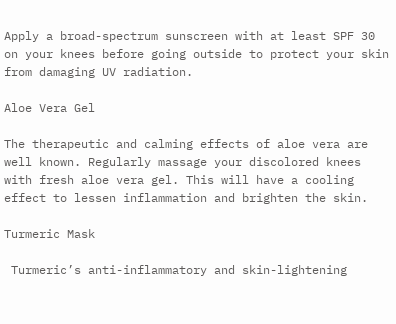Apply a broad-spectrum sunscreen with at least SPF 30 on your knees before going outside to protect your skin from damaging UV radiation.

Aloe Vera Gel

The therapeutic and calming effects of aloe vera are well known. Regularly massage your discolored knees with fresh aloe vera gel. This will have a cooling effect to lessen inflammation and brighten the skin.

Turmeric Mask

 Turmeric’s anti-inflammatory and skin-lightening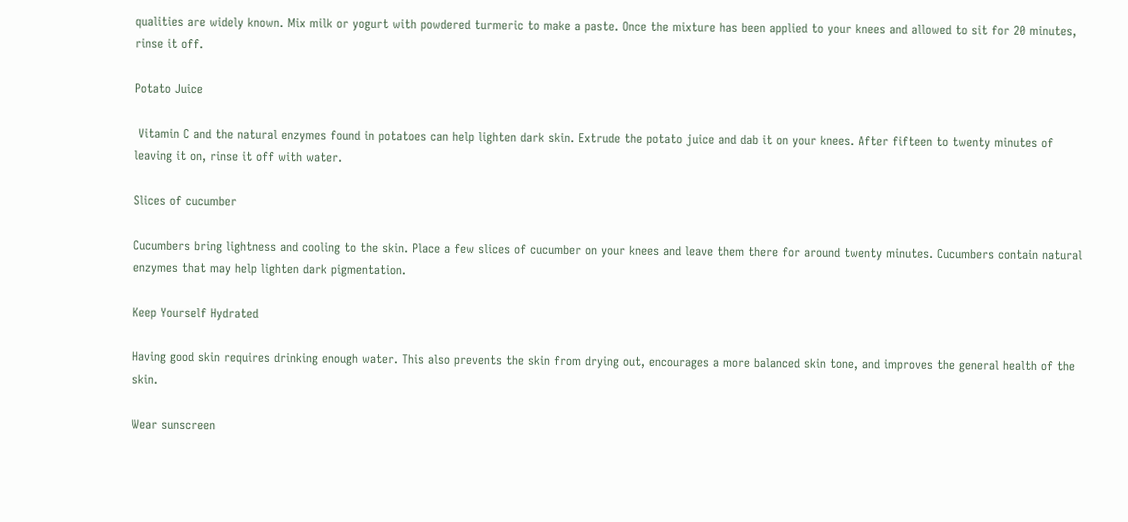qualities are widely known. Mix milk or yogurt with powdered turmeric to make a paste. Once the mixture has been applied to your knees and allowed to sit for 20 minutes, rinse it off.

Potato Juice

 Vitamin C and the natural enzymes found in potatoes can help lighten dark skin. Extrude the potato juice and dab it on your knees. After fifteen to twenty minutes of leaving it on, rinse it off with water.

Slices of cucumber

Cucumbers bring lightness and cooling to the skin. Place a few slices of cucumber on your knees and leave them there for around twenty minutes. Cucumbers contain natural enzymes that may help lighten dark pigmentation.

Keep Yourself Hydrated

Having good skin requires drinking enough water. This also prevents the skin from drying out, encourages a more balanced skin tone, and improves the general health of the skin.

Wear sunscreen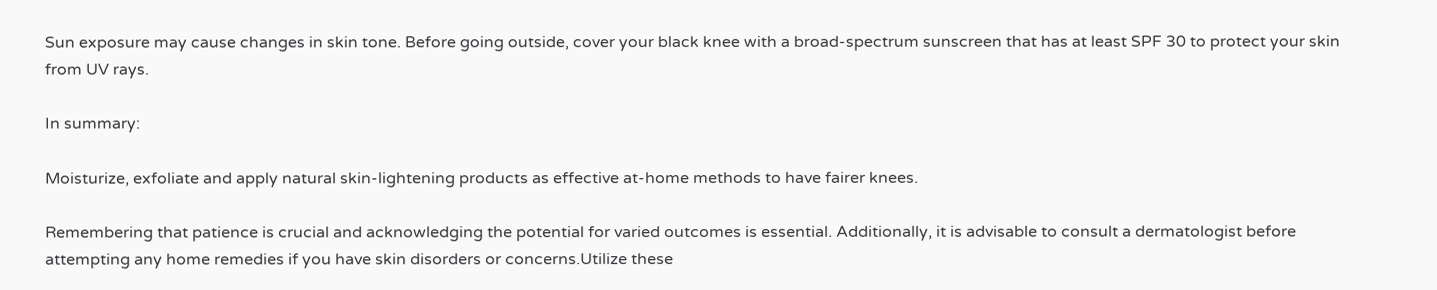Sun exposure may cause changes in skin tone. Before going outside, cover your black knee with a broad-spectrum sunscreen that has at least SPF 30 to protect your skin from UV rays.

In summary:

Moisturize, exfoliate and apply natural skin-lightening products as effective at-home methods to have fairer knees.

Remembering that patience is crucial and acknowledging the potential for varied outcomes is essential. Additionally, it is advisable to consult a dermatologist before attempting any home remedies if you have skin disorders or concerns.Utilize these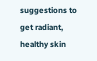suggestions to get radiant, healthy skin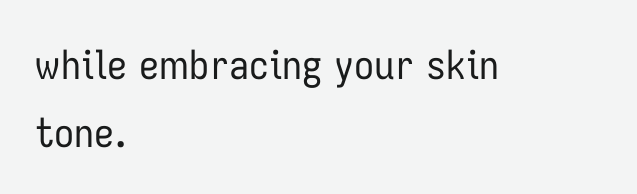while embracing your skin tone.